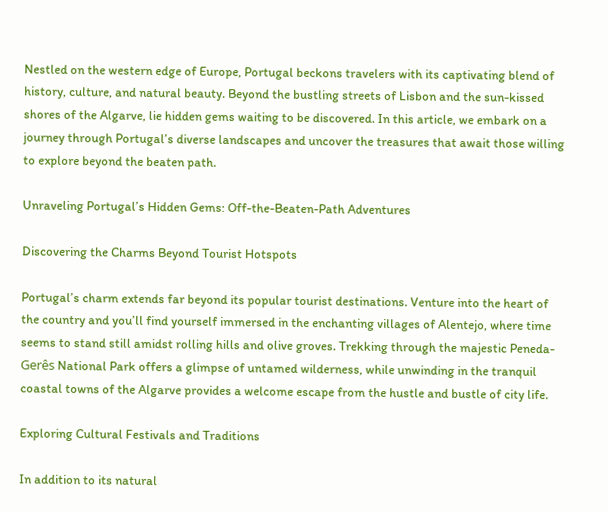Nestled on the western edge of Europe, Portugal beckons travelers with its captivating blend of history, culture, and natural beauty. Beyond the bustling streets of Lisbon and the sun-kissed shores of the Algarve, lie hidden gems waiting to be discovered. In this article, we embark on a journey through Portugal’s diverse landscapes and uncover the treasures that await those willing to explore beyond the beaten path.

Unraveling Portugal’s Hidden Gems: Off-the-Beaten-Path Adventures

Discovering the Charms Beyond Tourist Hotspots

Portugal’s charm extends far beyond its popular tourist destinations. Venture into the heart of the country and you’ll find yourself immersed in the enchanting villages of Alentejo, where time seems to stand still amidst rolling hills and olive groves. Trekking through the majestic Peneda-Gerês National Park offers a glimpse of untamed wilderness, while unwinding in the tranquil coastal towns of the Algarve provides a welcome escape from the hustle and bustle of city life.

Exploring Cultural Festivals and Traditions

In addition to its natural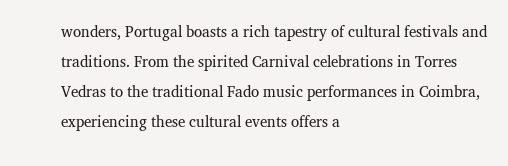wonders, Portugal boasts a rich tapestry of cultural festivals and traditions. From the spirited Carnival celebrations in Torres Vedras to the traditional Fado music performances in Coimbra, experiencing these cultural events offers a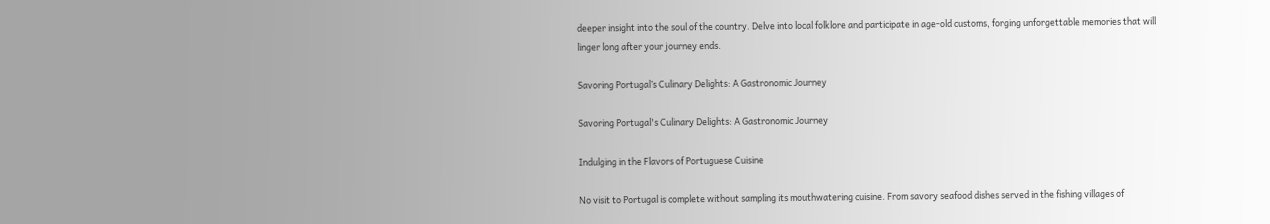deeper insight into the soul of the country. Delve into local folklore and participate in age-old customs, forging unforgettable memories that will linger long after your journey ends.

Savoring Portugal’s Culinary Delights: A Gastronomic Journey

Savoring Portugal's Culinary Delights: A Gastronomic Journey

Indulging in the Flavors of Portuguese Cuisine

No visit to Portugal is complete without sampling its mouthwatering cuisine. From savory seafood dishes served in the fishing villages of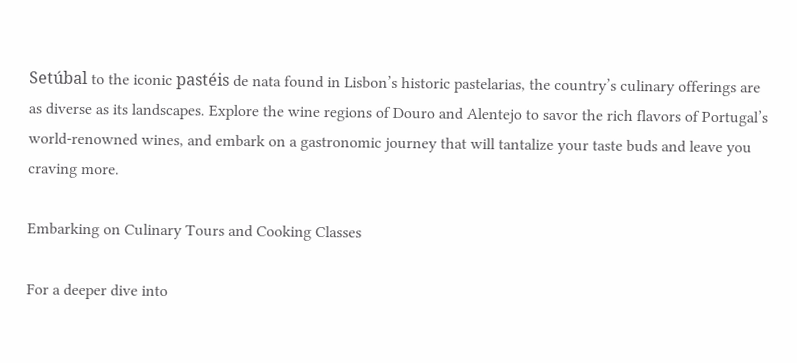Setúbal to the iconic pastéis de nata found in Lisbon’s historic pastelarias, the country’s culinary offerings are as diverse as its landscapes. Explore the wine regions of Douro and Alentejo to savor the rich flavors of Portugal’s world-renowned wines, and embark on a gastronomic journey that will tantalize your taste buds and leave you craving more.

Embarking on Culinary Tours and Cooking Classes

For a deeper dive into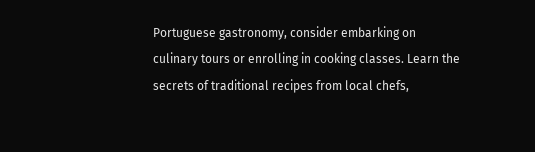Portuguese gastronomy, consider embarking on culinary tours or enrolling in cooking classes. Learn the secrets of traditional recipes from local chefs,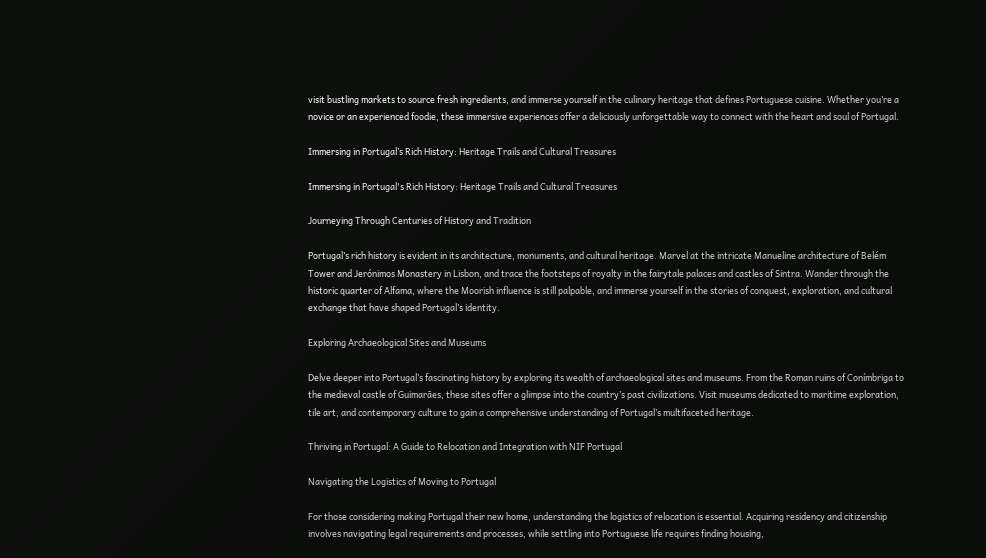visit bustling markets to source fresh ingredients, and immerse yourself in the culinary heritage that defines Portuguese cuisine. Whether you’re a novice or an experienced foodie, these immersive experiences offer a deliciously unforgettable way to connect with the heart and soul of Portugal.

Immersing in Portugal’s Rich History: Heritage Trails and Cultural Treasures

Immersing in Portugal's Rich History: Heritage Trails and Cultural Treasures

Journeying Through Centuries of History and Tradition

Portugal’s rich history is evident in its architecture, monuments, and cultural heritage. Marvel at the intricate Manueline architecture of Belém Tower and Jerónimos Monastery in Lisbon, and trace the footsteps of royalty in the fairytale palaces and castles of Sintra. Wander through the historic quarter of Alfama, where the Moorish influence is still palpable, and immerse yourself in the stories of conquest, exploration, and cultural exchange that have shaped Portugal’s identity.

Exploring Archaeological Sites and Museums

Delve deeper into Portugal’s fascinating history by exploring its wealth of archaeological sites and museums. From the Roman ruins of Conímbriga to the medieval castle of Guimarães, these sites offer a glimpse into the country’s past civilizations. Visit museums dedicated to maritime exploration, tile art, and contemporary culture to gain a comprehensive understanding of Portugal’s multifaceted heritage.

Thriving in Portugal: A Guide to Relocation and Integration with NIF Portugal

Navigating the Logistics of Moving to Portugal

For those considering making Portugal their new home, understanding the logistics of relocation is essential. Acquiring residency and citizenship involves navigating legal requirements and processes, while settling into Portuguese life requires finding housing,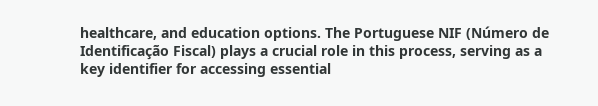healthcare, and education options. The Portuguese NIF (Número de Identificação Fiscal) plays a crucial role in this process, serving as a key identifier for accessing essential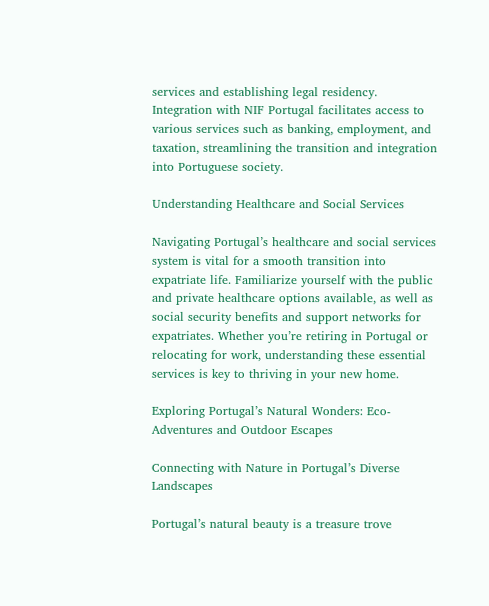services and establishing legal residency. Integration with NIF Portugal facilitates access to various services such as banking, employment, and taxation, streamlining the transition and integration into Portuguese society.

Understanding Healthcare and Social Services

Navigating Portugal’s healthcare and social services system is vital for a smooth transition into expatriate life. Familiarize yourself with the public and private healthcare options available, as well as social security benefits and support networks for expatriates. Whether you’re retiring in Portugal or relocating for work, understanding these essential services is key to thriving in your new home.

Exploring Portugal’s Natural Wonders: Eco-Adventures and Outdoor Escapes

Connecting with Nature in Portugal’s Diverse Landscapes

Portugal’s natural beauty is a treasure trove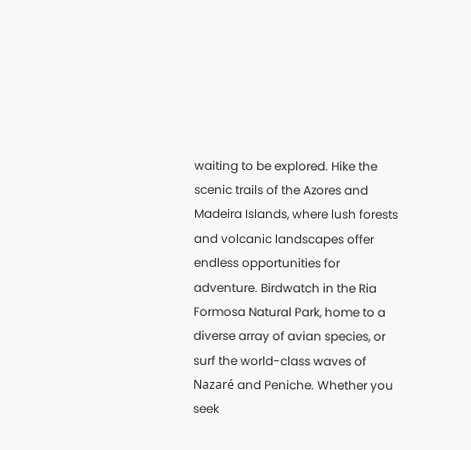waiting to be explored. Hike the scenic trails of the Azores and Madeira Islands, where lush forests and volcanic landscapes offer endless opportunities for adventure. Birdwatch in the Ria Formosa Natural Park, home to a diverse array of avian species, or surf the world-class waves of Nazaré and Peniche. Whether you seek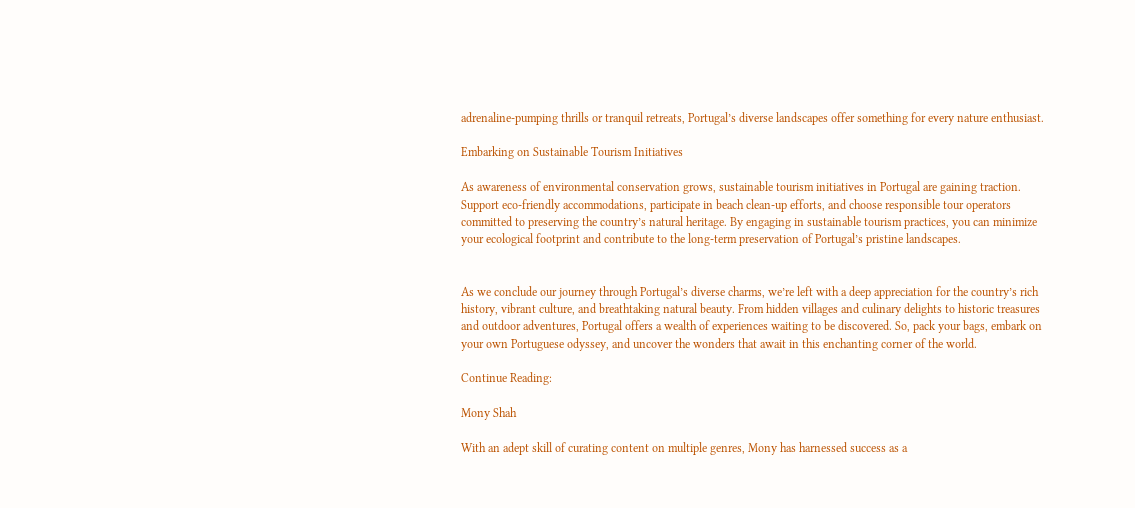adrenaline-pumping thrills or tranquil retreats, Portugal’s diverse landscapes offer something for every nature enthusiast.

Embarking on Sustainable Tourism Initiatives

As awareness of environmental conservation grows, sustainable tourism initiatives in Portugal are gaining traction. Support eco-friendly accommodations, participate in beach clean-up efforts, and choose responsible tour operators committed to preserving the country’s natural heritage. By engaging in sustainable tourism practices, you can minimize your ecological footprint and contribute to the long-term preservation of Portugal’s pristine landscapes.


As we conclude our journey through Portugal’s diverse charms, we’re left with a deep appreciation for the country’s rich history, vibrant culture, and breathtaking natural beauty. From hidden villages and culinary delights to historic treasures and outdoor adventures, Portugal offers a wealth of experiences waiting to be discovered. So, pack your bags, embark on your own Portuguese odyssey, and uncover the wonders that await in this enchanting corner of the world.

Continue Reading:

Mony Shah

With an adept skill of curating content on multiple genres, Mony has harnessed success as a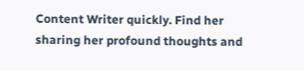Content Writer quickly. Find her sharing her profound thoughts and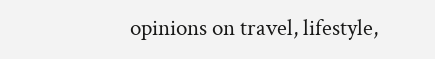opinions on travel, lifestyle,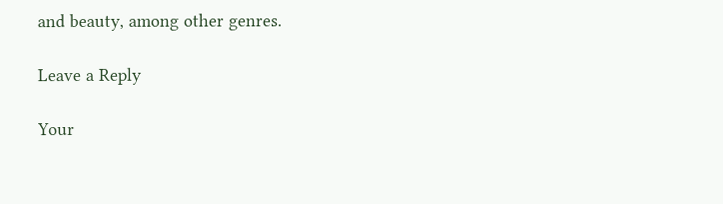and beauty, among other genres.

Leave a Reply

Your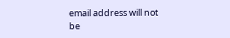email address will not be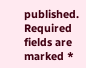published. Required fields are marked *